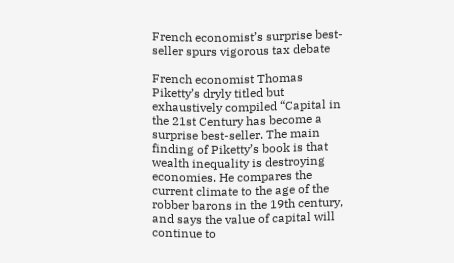French economist’s surprise best-seller spurs vigorous tax debate

French economist Thomas Piketty’s dryly titled but exhaustively compiled “Capital in the 21st Century has become a surprise best-seller. The main finding of Piketty’s book is that wealth inequality is destroying economies. He compares the current climate to the age of the robber barons in the 19th century, and says the value of capital will continue to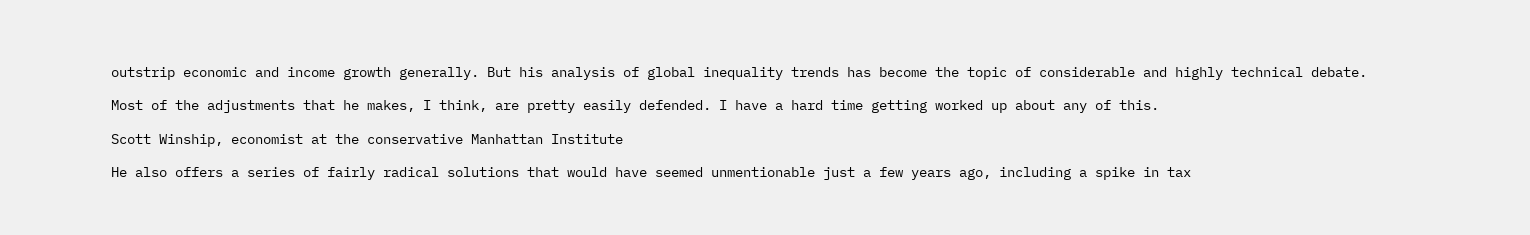outstrip economic and income growth generally. But his analysis of global inequality trends has become the topic of considerable and highly technical debate.

Most of the adjustments that he makes, I think, are pretty easily defended. I have a hard time getting worked up about any of this.

Scott Winship, economist at the conservative Manhattan Institute

He also offers a series of fairly radical solutions that would have seemed unmentionable just a few years ago, including a spike in tax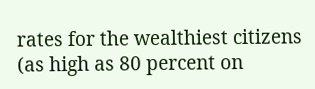rates for the wealthiest citizens (as high as 80 percent on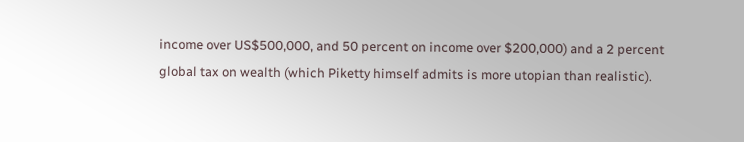income over US$500,000, and 50 percent on income over $200,000) and a 2 percent global tax on wealth (which Piketty himself admits is more utopian than realistic).